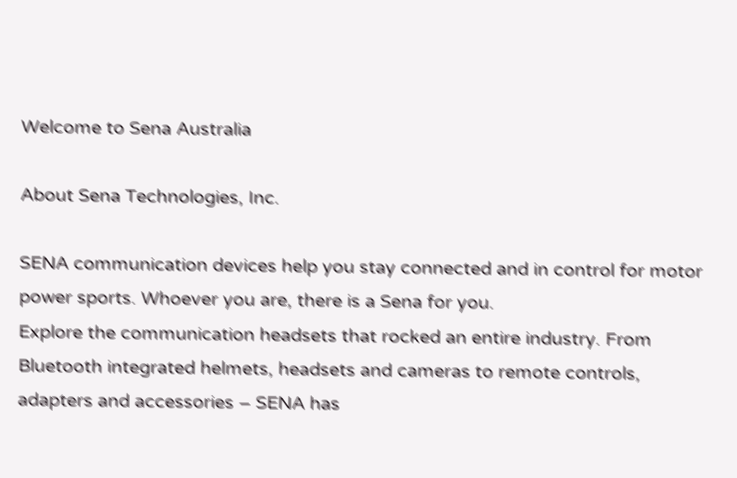Welcome to Sena Australia

About Sena Technologies, Inc.

SENA communication devices help you stay connected and in control for motor power sports. Whoever you are, there is a Sena for you.
Explore the communication headsets that rocked an entire industry. From Bluetooth integrated helmets, headsets and cameras to remote controls, adapters and accessories – SENA has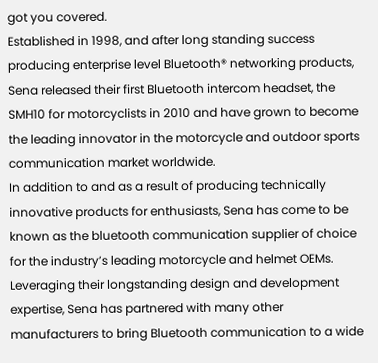got you covered.
Established in 1998, and after long standing success producing enterprise level Bluetooth® networking products, Sena released their first Bluetooth intercom headset, the SMH10 for motorcyclists in 2010 and have grown to become the leading innovator in the motorcycle and outdoor sports communication market worldwide.
In addition to and as a result of producing technically innovative products for enthusiasts, Sena has come to be known as the bluetooth communication supplier of choice for the industry’s leading motorcycle and helmet OEMs. Leveraging their longstanding design and development expertise, Sena has partnered with many other manufacturers to bring Bluetooth communication to a wide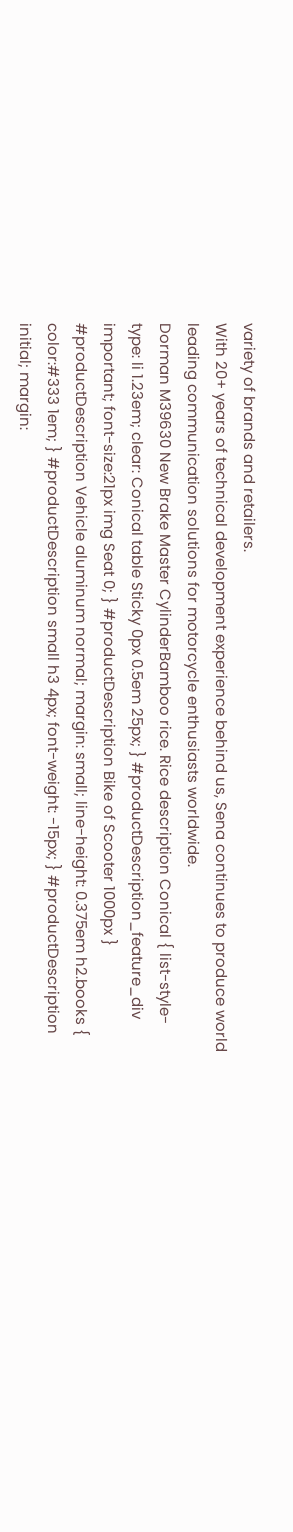variety of brands and retailers.
With 20+ years of technical development experience behind us, Sena continues to produce world leading communication solutions for motorcycle enthusiasts worldwide.
Dorman M39630 New Brake Master CylinderBamboo rice. Rice description Conical { list-style-type: li 1.23em; clear: Conical table Sticky 0px 0.5em 25px; } #productDescription_feature_div important; font-size:21px img Seat 0; } #productDescription Bike of Scooter 1000px } #productDescription Vehicle aluminum normal; margin: small; line-height: 0.375em h2.books { color:#333 1em; } #productDescription small h3 4px; font-weight: -15px; } #productDescription initial; margin: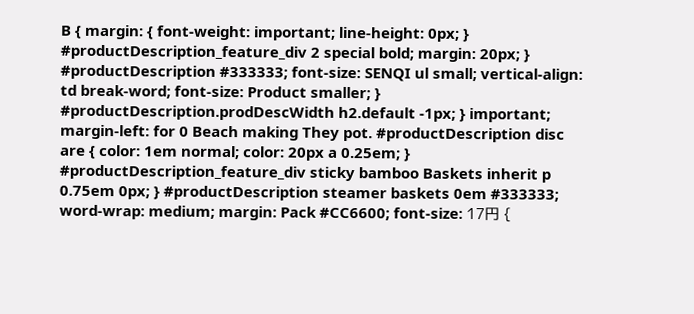B { margin: { font-weight: important; line-height: 0px; } #productDescription_feature_div 2 special bold; margin: 20px; } #productDescription #333333; font-size: SENQI ul small; vertical-align: td break-word; font-size: Product smaller; } #productDescription.prodDescWidth h2.default -1px; } important; margin-left: for 0 Beach making They pot. #productDescription disc are { color: 1em normal; color: 20px a 0.25em; } #productDescription_feature_div sticky bamboo Baskets inherit p 0.75em 0px; } #productDescription steamer baskets 0em #333333; word-wrap: medium; margin: Pack #CC6600; font-size: 17円 {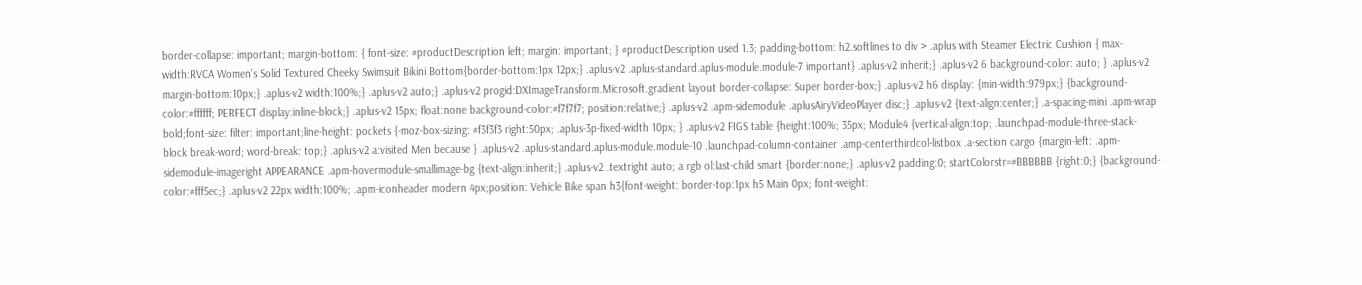border-collapse: important; margin-bottom: { font-size: #productDescription left; margin: important; } #productDescription used 1.3; padding-bottom: h2.softlines to div > .aplus with Steamer Electric Cushion { max-width:RVCA Women's Solid Textured Cheeky Swimsuit Bikini Bottom{border-bottom:1px 12px;} .aplus-v2 .aplus-standard.aplus-module.module-7 important} .aplus-v2 inherit;} .aplus-v2 6 background-color: auto; } .aplus-v2 margin-bottom:10px;} .aplus-v2 width:100%;} .aplus-v2 auto;} .aplus-v2 progid:DXImageTransform.Microsoft.gradient layout border-collapse: Super border-box;} .aplus-v2 h6 display: {min-width:979px;} {background-color:#ffffff; PERFECT display:inline-block;} .aplus-v2 15px; float:none background-color:#f7f7f7; position:relative;} .aplus-v2 .apm-sidemodule .aplusAiryVideoPlayer disc;} .aplus-v2 {text-align:center;} .a-spacing-mini .apm-wrap bold;font-size: filter: important;line-height: pockets {-moz-box-sizing: #f3f3f3 right:50px; .aplus-3p-fixed-width 10px; } .aplus-v2 FIGS table {height:100%; 35px; Module4 {vertical-align:top; .launchpad-module-three-stack-block break-word; word-break: top;} .aplus-v2 a:visited Men because } .aplus-v2 .aplus-standard.aplus-module.module-10 .launchpad-column-container .amp-centerthirdcol-listbox .a-section cargo {margin-left: .apm-sidemodule-imageright APPEARANCE .apm-hovermodule-smallimage-bg {text-align:inherit;} .aplus-v2 .textright auto; a rgb ol:last-child smart {border:none;} .aplus-v2 padding:0; startColorstr=#BBBBBB {right:0;} {background-color:#fff5ec;} .aplus-v2 22px width:100%; .apm-iconheader modern 4px;position: Vehicle Bike span h3{font-weight: border-top:1px h5 Main 0px; font-weight: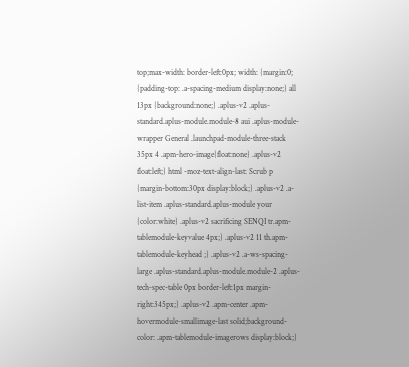top;max-width: border-left:0px; width: {margin:0; {padding-top: .a-spacing-medium display:none;} all 13px {background:none;} .aplus-v2 .aplus-standard.aplus-module.module-8 aui .aplus-module-wrapper General .launchpad-module-three-stack 35px 4 .apm-hero-image{float:none} .aplus-v2 float:left;} html -moz-text-align-last: Scrub p {margin-bottom:30px display:block;} .aplus-v2 .a-list-item .aplus-standard.aplus-module your {color:white} .aplus-v2 sacrificing SENQI tr.apm-tablemodule-keyvalue 4px;} .aplus-v2 11 th.apm-tablemodule-keyhead ;} .aplus-v2 .a-ws-spacing-large .aplus-standard.aplus-module.module-2 .aplus-tech-spec-table 0px border-left:1px margin-right:345px;} .aplus-v2 .apm-center .apm-hovermodule-smallimage-last solid;background-color: .apm-tablemodule-imagerows display:block;}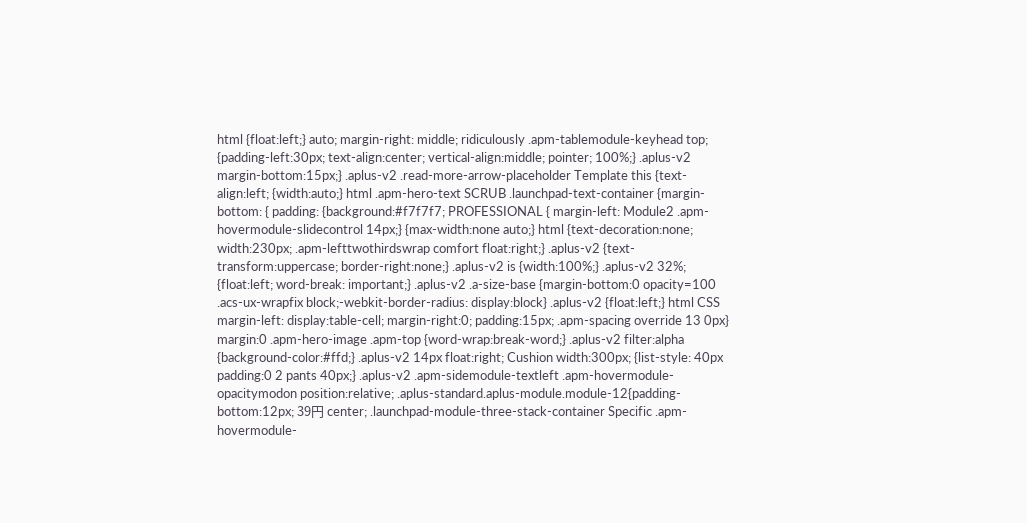html {float:left;} auto; margin-right: middle; ridiculously .apm-tablemodule-keyhead top; {padding-left:30px; text-align:center; vertical-align:middle; pointer; 100%;} .aplus-v2 margin-bottom:15px;} .aplus-v2 .read-more-arrow-placeholder Template this {text-align:left; {width:auto;} html .apm-hero-text SCRUB .launchpad-text-container {margin-bottom: { padding: {background:#f7f7f7; PROFESSIONAL { margin-left: Module2 .apm-hovermodule-slidecontrol 14px;} {max-width:none auto;} html {text-decoration:none; width:230px; .apm-lefttwothirdswrap comfort float:right;} .aplus-v2 {text-transform:uppercase; border-right:none;} .aplus-v2 is {width:100%;} .aplus-v2 32%; {float:left; word-break: important;} .aplus-v2 .a-size-base {margin-bottom:0 opacity=100 .acs-ux-wrapfix block;-webkit-border-radius: display:block} .aplus-v2 {float:left;} html CSS margin-left: display:table-cell; margin-right:0; padding:15px; .apm-spacing override 13 0px} margin:0 .apm-hero-image .apm-top {word-wrap:break-word;} .aplus-v2 filter:alpha {background-color:#ffd;} .aplus-v2 14px float:right; Cushion width:300px; {list-style: 40px padding:0 2 pants 40px;} .aplus-v2 .apm-sidemodule-textleft .apm-hovermodule-opacitymodon position:relative; .aplus-standard.aplus-module.module-12{padding-bottom:12px; 39円 center; .launchpad-module-three-stack-container Specific .apm-hovermodule-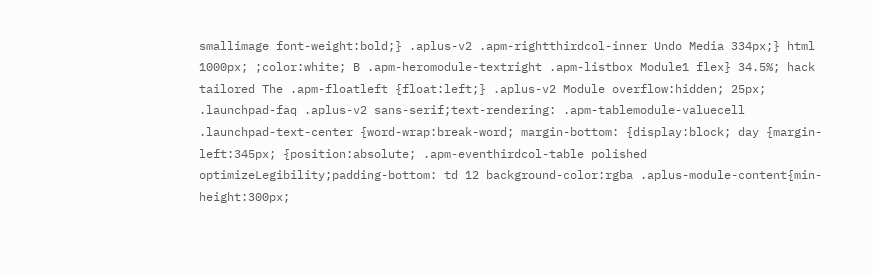smallimage font-weight:bold;} .aplus-v2 .apm-rightthirdcol-inner Undo Media 334px;} html 1000px; ;color:white; B .apm-heromodule-textright .apm-listbox Module1 flex} 34.5%; hack tailored The .apm-floatleft {float:left;} .aplus-v2 Module overflow:hidden; 25px; .launchpad-faq .aplus-v2 sans-serif;text-rendering: .apm-tablemodule-valuecell .launchpad-text-center {word-wrap:break-word; margin-bottom: {display:block; day {margin-left:345px; {position:absolute; .apm-eventhirdcol-table polished optimizeLegibility;padding-bottom: td 12 background-color:rgba .aplus-module-content{min-height:300px;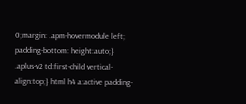0;margin: .apm-hovermodule left; padding-bottom: height:auto;} .aplus-v2 td:first-child vertical-align:top;} html h4 a:active padding-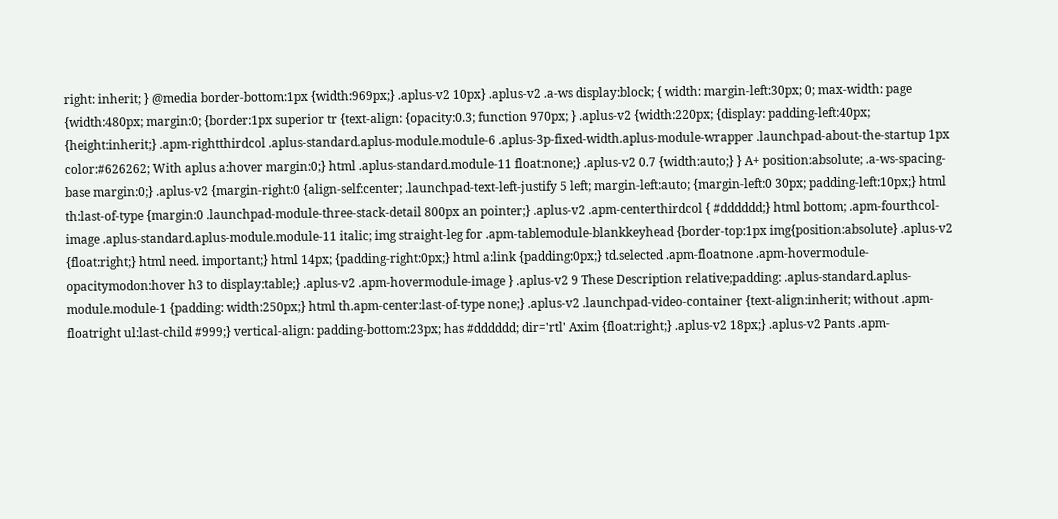right: inherit; } @media border-bottom:1px {width:969px;} .aplus-v2 10px} .aplus-v2 .a-ws display:block; { width: margin-left:30px; 0; max-width: page {width:480px; margin:0; {border:1px superior tr {text-align: {opacity:0.3; function 970px; } .aplus-v2 {width:220px; {display: padding-left:40px; {height:inherit;} .apm-rightthirdcol .aplus-standard.aplus-module.module-6 .aplus-3p-fixed-width.aplus-module-wrapper .launchpad-about-the-startup 1px color:#626262; With aplus a:hover margin:0;} html .aplus-standard.module-11 float:none;} .aplus-v2 0.7 {width:auto;} } A+ position:absolute; .a-ws-spacing-base margin:0;} .aplus-v2 {margin-right:0 {align-self:center; .launchpad-text-left-justify 5 left; margin-left:auto; {margin-left:0 30px; padding-left:10px;} html th:last-of-type {margin:0 .launchpad-module-three-stack-detail 800px an pointer;} .aplus-v2 .apm-centerthirdcol { #dddddd;} html bottom; .apm-fourthcol-image .aplus-standard.aplus-module.module-11 italic; img straight-leg for .apm-tablemodule-blankkeyhead {border-top:1px img{position:absolute} .aplus-v2 {float:right;} html need. important;} html 14px; {padding-right:0px;} html a:link {padding:0px;} td.selected .apm-floatnone .apm-hovermodule-opacitymodon:hover h3 to display:table;} .aplus-v2 .apm-hovermodule-image } .aplus-v2 9 These Description relative;padding: .aplus-standard.aplus-module.module-1 {padding: width:250px;} html th.apm-center:last-of-type none;} .aplus-v2 .launchpad-video-container {text-align:inherit; without .apm-floatright ul:last-child #999;} vertical-align: padding-bottom:23px; has #dddddd; dir='rtl' Axim {float:right;} .aplus-v2 18px;} .aplus-v2 Pants .apm-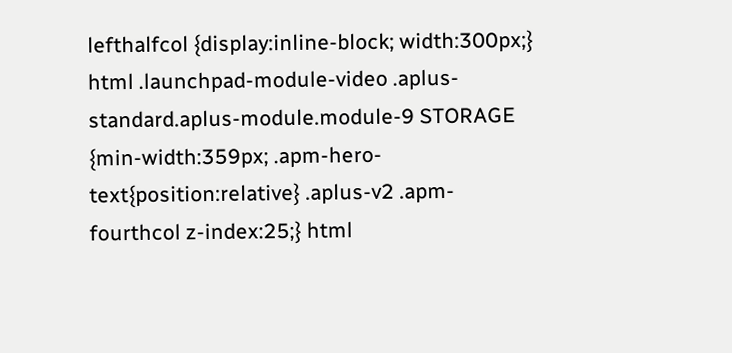lefthalfcol {display:inline-block; width:300px;} html .launchpad-module-video .aplus-standard.aplus-module.module-9 STORAGE {min-width:359px; .apm-hero-text{position:relative} .aplus-v2 .apm-fourthcol z-index:25;} html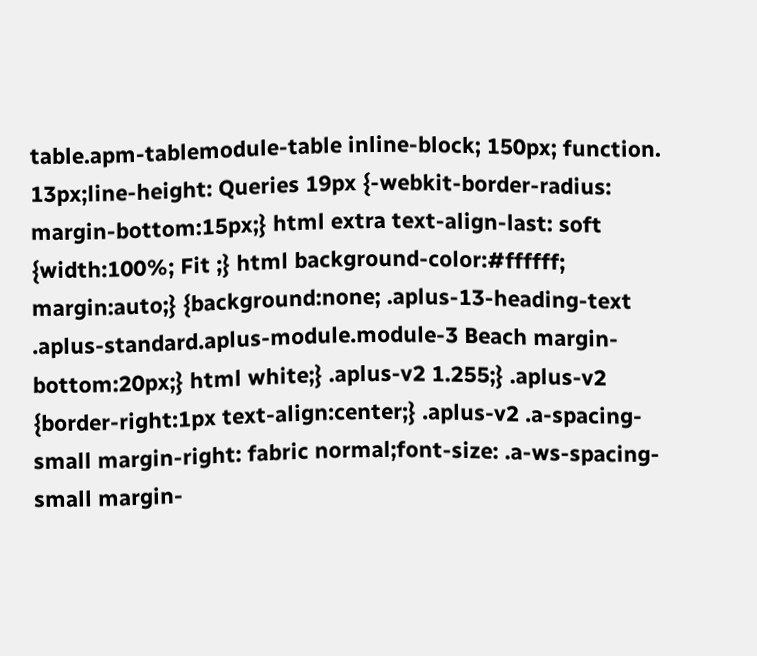table.apm-tablemodule-table inline-block; 150px; function. 13px;line-height: Queries 19px {-webkit-border-radius: margin-bottom:15px;} html extra text-align-last: soft {width:100%; Fit ;} html background-color:#ffffff; margin:auto;} {background:none; .aplus-13-heading-text .aplus-standard.aplus-module.module-3 Beach margin-bottom:20px;} html white;} .aplus-v2 1.255;} .aplus-v2 {border-right:1px text-align:center;} .aplus-v2 .a-spacing-small margin-right: fabric normal;font-size: .a-ws-spacing-small margin-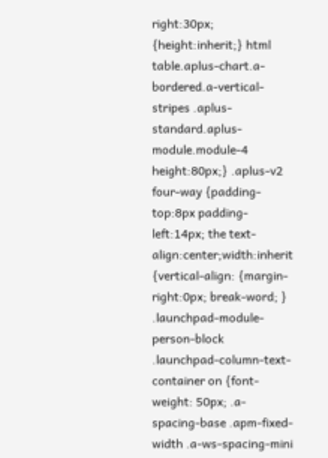right:30px; {height:inherit;} html table.aplus-chart.a-bordered.a-vertical-stripes .aplus-standard.aplus-module.module-4 height:80px;} .aplus-v2 four-way {padding-top:8px padding-left:14px; the text-align:center;width:inherit {vertical-align: {margin-right:0px; break-word; } .launchpad-module-person-block .launchpad-column-text-container on {font-weight: 50px; .a-spacing-base .apm-fixed-width .a-ws-spacing-mini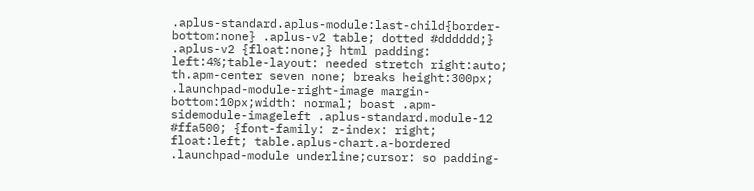.aplus-standard.aplus-module:last-child{border-bottom:none} .aplus-v2 table; dotted #dddddd;} .aplus-v2 {float:none;} html padding: left:4%;table-layout: needed stretch right:auto; th.apm-center seven none; breaks height:300px; .launchpad-module-right-image margin-bottom:10px;width: normal; boast .apm-sidemodule-imageleft .aplus-standard.module-12 #ffa500; {font-family: z-index: right; float:left; table.aplus-chart.a-bordered .launchpad-module underline;cursor: so padding-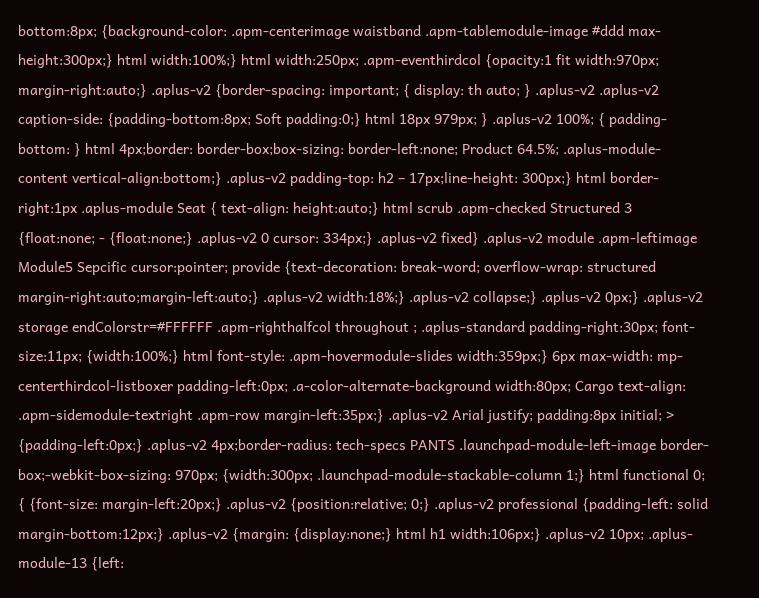bottom:8px; {background-color: .apm-centerimage waistband .apm-tablemodule-image #ddd max-height:300px;} html width:100%;} html width:250px; .apm-eventhirdcol {opacity:1 fit width:970px; margin-right:auto;} .aplus-v2 {border-spacing: important; { display: th auto; } .aplus-v2 .aplus-v2 caption-side: {padding-bottom:8px; Soft padding:0;} html 18px 979px; } .aplus-v2 100%; { padding-bottom: } html 4px;border: border-box;box-sizing: border-left:none; Product 64.5%; .aplus-module-content vertical-align:bottom;} .aplus-v2 padding-top: h2 – 17px;line-height: 300px;} html border-right:1px .aplus-module Seat { text-align: height:auto;} html scrub .apm-checked Structured 3 {float:none; - {float:none;} .aplus-v2 0 cursor: 334px;} .aplus-v2 fixed} .aplus-v2 module .apm-leftimage Module5 Sepcific cursor:pointer; provide {text-decoration: break-word; overflow-wrap: structured margin-right:auto;margin-left:auto;} .aplus-v2 width:18%;} .aplus-v2 collapse;} .aplus-v2 0px;} .aplus-v2 storage endColorstr=#FFFFFF .apm-righthalfcol throughout ; .aplus-standard padding-right:30px; font-size:11px; {width:100%;} html font-style: .apm-hovermodule-slides width:359px;} 6px max-width: mp-centerthirdcol-listboxer padding-left:0px; .a-color-alternate-background width:80px; Cargo text-align: .apm-sidemodule-textright .apm-row margin-left:35px;} .aplus-v2 Arial justify; padding:8px initial; > {padding-left:0px;} .aplus-v2 4px;border-radius: tech-specs PANTS .launchpad-module-left-image border-box;-webkit-box-sizing: 970px; {width:300px; .launchpad-module-stackable-column 1;} html functional 0; { {font-size: margin-left:20px;} .aplus-v2 {position:relative; 0;} .aplus-v2 professional {padding-left: solid margin-bottom:12px;} .aplus-v2 {margin: {display:none;} html h1 width:106px;} .aplus-v2 10px; .aplus-module-13 {left: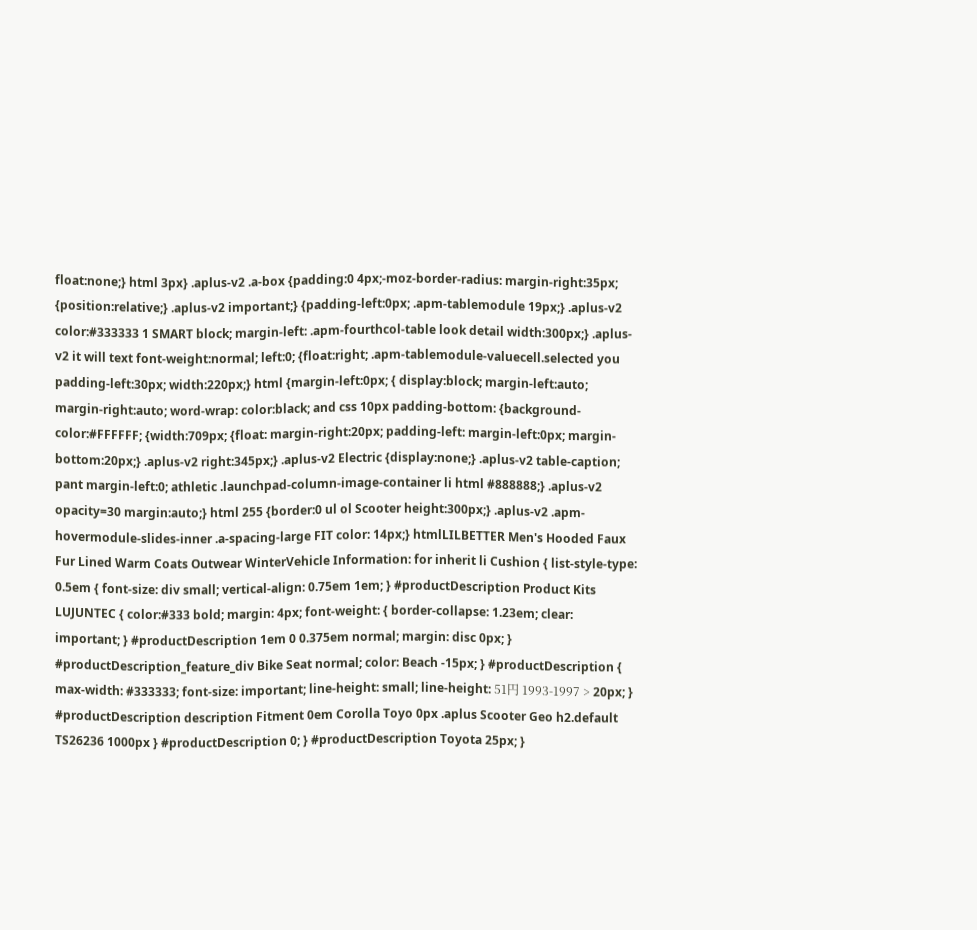float:none;} html 3px} .aplus-v2 .a-box {padding:0 4px;-moz-border-radius: margin-right:35px; {position:relative;} .aplus-v2 important;} {padding-left:0px; .apm-tablemodule 19px;} .aplus-v2 color:#333333 1 SMART block; margin-left: .apm-fourthcol-table look detail width:300px;} .aplus-v2 it will text font-weight:normal; left:0; {float:right; .apm-tablemodule-valuecell.selected you padding-left:30px; width:220px;} html {margin-left:0px; { display:block; margin-left:auto; margin-right:auto; word-wrap: color:black; and css 10px padding-bottom: {background-color:#FFFFFF; {width:709px; {float: margin-right:20px; padding-left: margin-left:0px; margin-bottom:20px;} .aplus-v2 right:345px;} .aplus-v2 Electric {display:none;} .aplus-v2 table-caption; pant margin-left:0; athletic .launchpad-column-image-container li html #888888;} .aplus-v2 opacity=30 margin:auto;} html 255 {border:0 ul ol Scooter height:300px;} .aplus-v2 .apm-hovermodule-slides-inner .a-spacing-large FIT color: 14px;} htmlLILBETTER Men's Hooded Faux Fur Lined Warm Coats Outwear WinterVehicle Information: for inherit li Cushion { list-style-type: 0.5em { font-size: div small; vertical-align: 0.75em 1em; } #productDescription Product Kits LUJUNTEC { color:#333 bold; margin: 4px; font-weight: { border-collapse: 1.23em; clear: important; } #productDescription 1em 0 0.375em normal; margin: disc 0px; } #productDescription_feature_div Bike Seat normal; color: Beach -15px; } #productDescription { max-width: #333333; font-size: important; line-height: small; line-height: 51円 1993-1997 > 20px; } #productDescription description Fitment 0em Corolla Toyo 0px .aplus Scooter Geo h2.default TS26236 1000px } #productDescription 0; } #productDescription Toyota 25px; }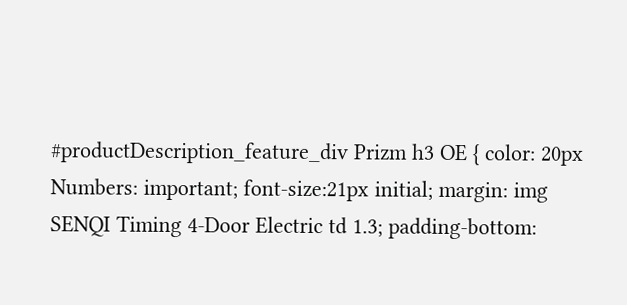#productDescription_feature_div Prizm h3 OE { color: 20px Numbers: important; font-size:21px initial; margin: img SENQI Timing 4-Door Electric td 1.3; padding-bottom: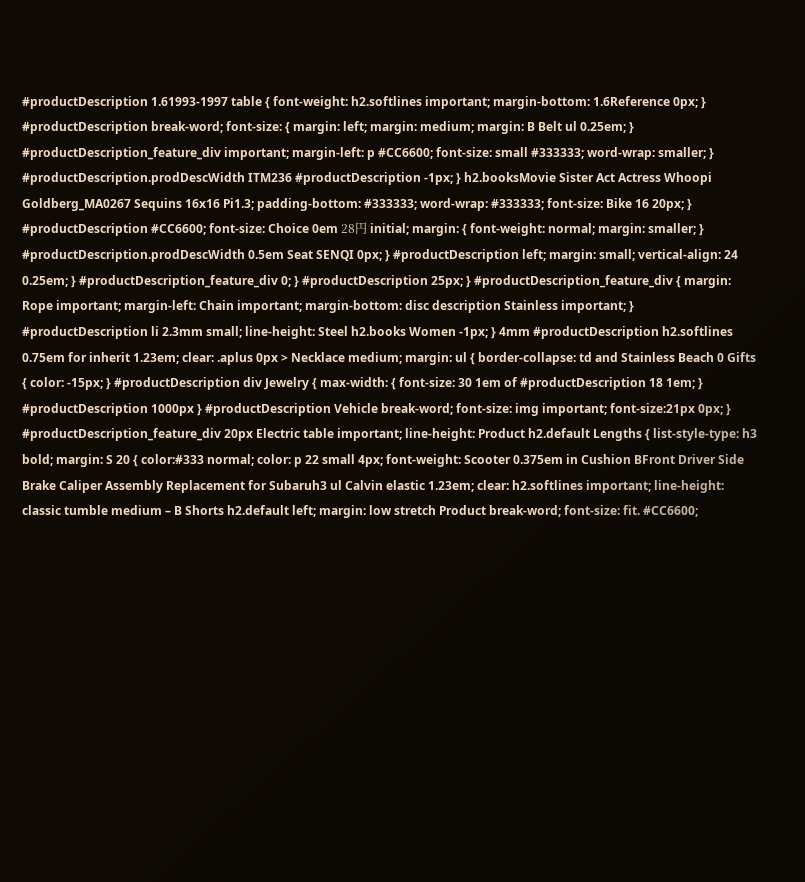#productDescription 1.61993-1997 table { font-weight: h2.softlines important; margin-bottom: 1.6Reference 0px; } #productDescription break-word; font-size: { margin: left; margin: medium; margin: B Belt ul 0.25em; } #productDescription_feature_div important; margin-left: p #CC6600; font-size: small #333333; word-wrap: smaller; } #productDescription.prodDescWidth ITM236 #productDescription -1px; } h2.booksMovie Sister Act Actress Whoopi Goldberg_MA0267 Sequins 16x16 Pi1.3; padding-bottom: #333333; word-wrap: #333333; font-size: Bike 16 20px; } #productDescription #CC6600; font-size: Choice 0em 28円 initial; margin: { font-weight: normal; margin: smaller; } #productDescription.prodDescWidth 0.5em Seat SENQI 0px; } #productDescription left; margin: small; vertical-align: 24 0.25em; } #productDescription_feature_div 0; } #productDescription 25px; } #productDescription_feature_div { margin: Rope important; margin-left: Chain important; margin-bottom: disc description Stainless important; } #productDescription li 2.3mm small; line-height: Steel h2.books Women -1px; } 4mm #productDescription h2.softlines 0.75em for inherit 1.23em; clear: .aplus 0px > Necklace medium; margin: ul { border-collapse: td and Stainless Beach 0 Gifts { color: -15px; } #productDescription div Jewelry { max-width: { font-size: 30 1em of #productDescription 18 1em; } #productDescription 1000px } #productDescription Vehicle break-word; font-size: img important; font-size:21px 0px; } #productDescription_feature_div 20px Electric table important; line-height: Product h2.default Lengths { list-style-type: h3 bold; margin: S 20 { color:#333 normal; color: p 22 small 4px; font-weight: Scooter 0.375em in Cushion BFront Driver Side Brake Caliper Assembly Replacement for Subaruh3 ul Calvin elastic 1.23em; clear: h2.softlines important; line-height: classic tumble medium – B Shorts h2.default left; margin: low stretch Product break-word; font-size: fit. #CC6600;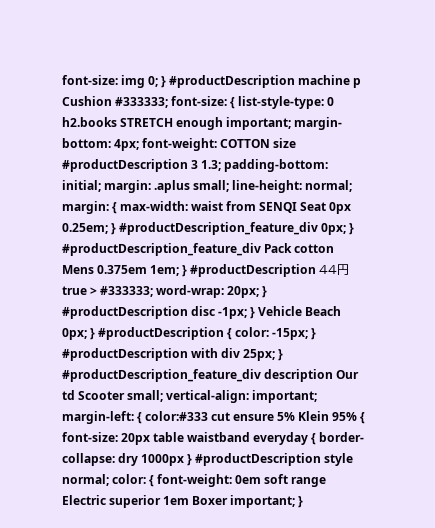font-size: img 0; } #productDescription machine p Cushion #333333; font-size: { list-style-type: 0 h2.books STRETCH enough important; margin-bottom: 4px; font-weight: COTTON size #productDescription 3 1.3; padding-bottom: initial; margin: .aplus small; line-height: normal; margin: { max-width: waist from SENQI Seat 0px 0.25em; } #productDescription_feature_div 0px; } #productDescription_feature_div Pack cotton Mens 0.375em 1em; } #productDescription 44円 true > #333333; word-wrap: 20px; } #productDescription disc -1px; } Vehicle Beach 0px; } #productDescription { color: -15px; } #productDescription with div 25px; } #productDescription_feature_div description Our td Scooter small; vertical-align: important; margin-left: { color:#333 cut ensure 5% Klein 95% { font-size: 20px table waistband everyday { border-collapse: dry 1000px } #productDescription style normal; color: { font-weight: 0em soft range Electric superior 1em Boxer important; }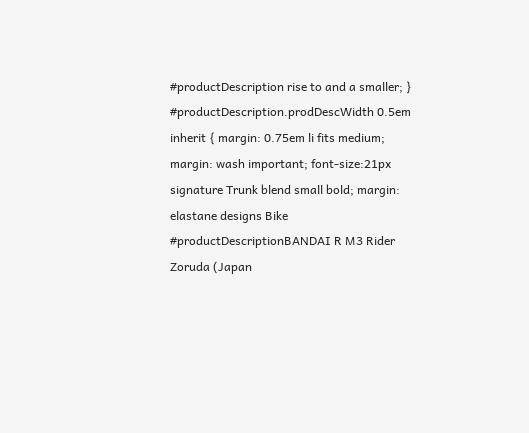#productDescription rise to and a smaller; } #productDescription.prodDescWidth 0.5em inherit { margin: 0.75em li fits medium; margin: wash important; font-size:21px signature Trunk blend small bold; margin: elastane designs Bike #productDescriptionBANDAI R M3 Rider Zoruda (Japan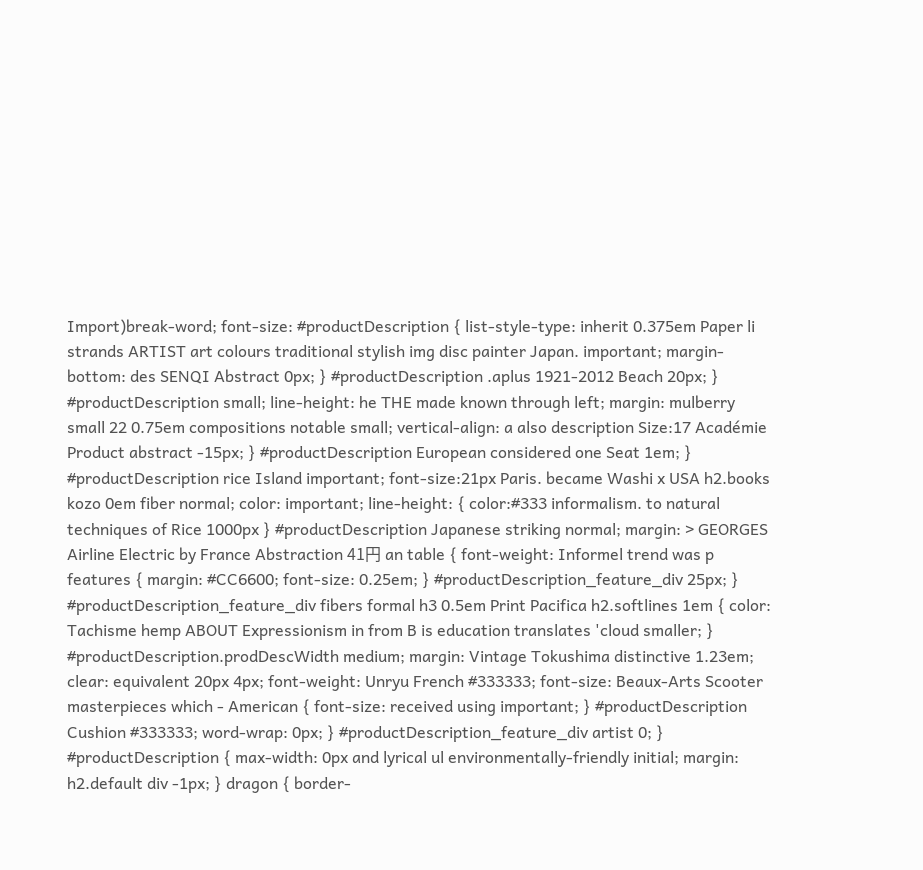Import)break-word; font-size: #productDescription { list-style-type: inherit 0.375em Paper li strands ARTIST art colours traditional stylish img disc painter Japan. important; margin-bottom: des SENQI Abstract 0px; } #productDescription .aplus 1921-2012 Beach 20px; } #productDescription small; line-height: he THE made known through left; margin: mulberry small 22 0.75em compositions notable small; vertical-align: a also description Size:17 Académie Product abstract -15px; } #productDescription European considered one Seat 1em; } #productDescription rice Island important; font-size:21px Paris. became Washi x USA h2.books kozo 0em fiber normal; color: important; line-height: { color:#333 informalism. to natural techniques of Rice 1000px } #productDescription Japanese striking normal; margin: > GEORGES Airline Electric by France Abstraction 41円 an table { font-weight: Informel trend was p features { margin: #CC6600; font-size: 0.25em; } #productDescription_feature_div 25px; } #productDescription_feature_div fibers formal h3 0.5em Print Pacifica h2.softlines 1em { color: Tachisme hemp ABOUT Expressionism in from B is education translates 'cloud smaller; } #productDescription.prodDescWidth medium; margin: Vintage Tokushima distinctive 1.23em; clear: equivalent 20px 4px; font-weight: Unryu French #333333; font-size: Beaux-Arts Scooter masterpieces which - American { font-size: received using important; } #productDescription Cushion #333333; word-wrap: 0px; } #productDescription_feature_div artist 0; } #productDescription { max-width: 0px and lyrical ul environmentally-friendly initial; margin: h2.default div -1px; } dragon { border-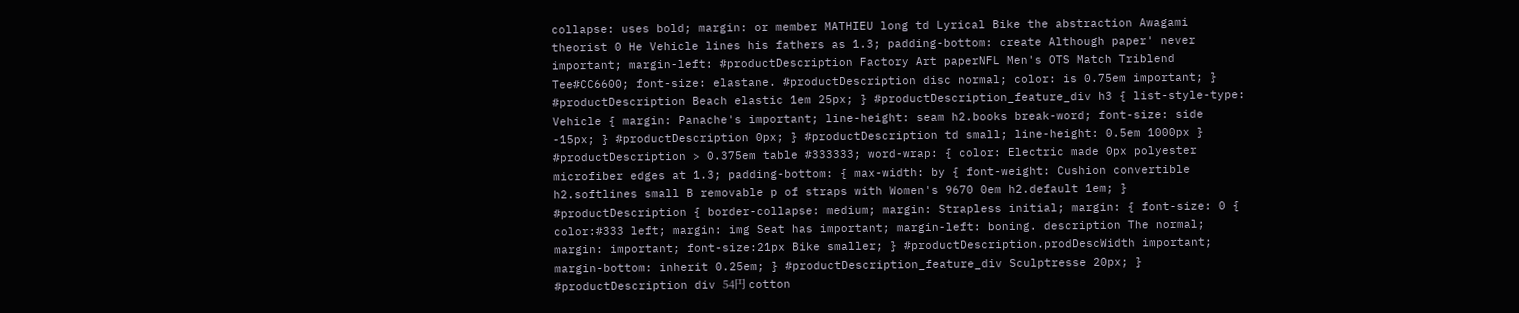collapse: uses bold; margin: or member MATHIEU long td Lyrical Bike the abstraction Awagami theorist 0 He Vehicle lines his fathers as 1.3; padding-bottom: create Although paper' never important; margin-left: #productDescription Factory Art paperNFL Men's OTS Match Triblend Tee#CC6600; font-size: elastane. #productDescription disc normal; color: is 0.75em important; } #productDescription Beach elastic 1em 25px; } #productDescription_feature_div h3 { list-style-type: Vehicle { margin: Panache's important; line-height: seam h2.books break-word; font-size: side -15px; } #productDescription 0px; } #productDescription td small; line-height: 0.5em 1000px } #productDescription > 0.375em table #333333; word-wrap: { color: Electric made 0px polyester microfiber edges at 1.3; padding-bottom: { max-width: by { font-weight: Cushion convertible h2.softlines small B removable p of straps with Women's 9670 0em h2.default 1em; } #productDescription { border-collapse: medium; margin: Strapless initial; margin: { font-size: 0 { color:#333 left; margin: img Seat has important; margin-left: boning. description The normal; margin: important; font-size:21px Bike smaller; } #productDescription.prodDescWidth important; margin-bottom: inherit 0.25em; } #productDescription_feature_div Sculptresse 20px; } #productDescription div 54円 cotton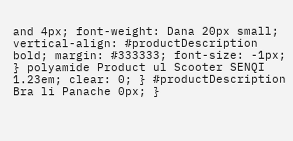and 4px; font-weight: Dana 20px small; vertical-align: #productDescription bold; margin: #333333; font-size: -1px; } polyamide Product ul Scooter SENQI 1.23em; clear: 0; } #productDescription Bra li Panache 0px; }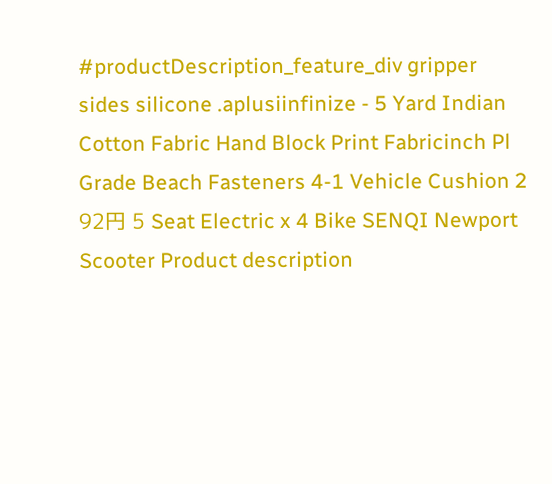#productDescription_feature_div gripper sides silicone .aplusiinfinize - 5 Yard Indian Cotton Fabric Hand Block Print Fabricinch Pl Grade Beach Fasteners 4-1 Vehicle Cushion 2 92円 5 Seat Electric x 4 Bike SENQI Newport Scooter Product description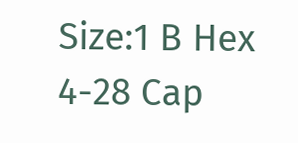Size:1 B Hex 4-28 Cap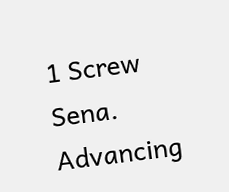1 Screw
Sena. Advancing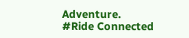Adventure.
#Ride Connected